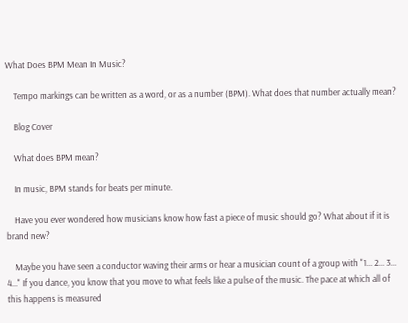What Does BPM Mean In Music?

    Tempo markings can be written as a word, or as a number (BPM). What does that number actually mean?

    Blog Cover

    What does BPM mean?

    In music, BPM stands for beats per minute.

    Have you ever wondered how musicians know how fast a piece of music should go? What about if it is brand new?

    Maybe you have seen a conductor waving their arms or hear a musician count of a group with "1... 2... 3... 4..." If you dance, you know that you move to what feels like a pulse of the music. The pace at which all of this happens is measured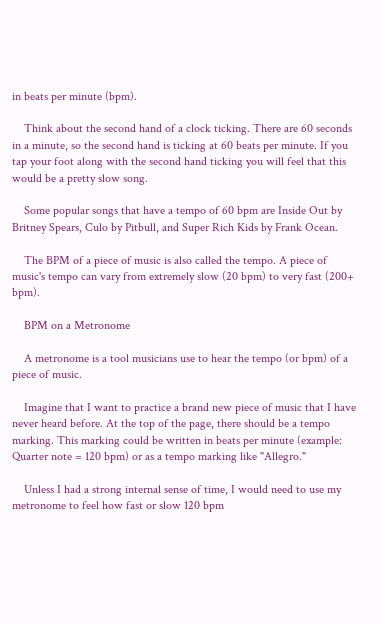in beats per minute (bpm).

    Think about the second hand of a clock ticking. There are 60 seconds in a minute, so the second hand is ticking at 60 beats per minute. If you tap your foot along with the second hand ticking you will feel that this would be a pretty slow song.

    Some popular songs that have a tempo of 60 bpm are Inside Out by Britney Spears, Culo by Pitbull, and Super Rich Kids by Frank Ocean.

    The BPM of a piece of music is also called the tempo. A piece of music's tempo can vary from extremely slow (20 bpm) to very fast (200+ bpm).

    BPM on a Metronome

    A metronome is a tool musicians use to hear the tempo (or bpm) of a piece of music.

    Imagine that I want to practice a brand new piece of music that I have never heard before. At the top of the page, there should be a tempo marking. This marking could be written in beats per minute (example: Quarter note = 120 bpm) or as a tempo marking like "Allegro."

    Unless I had a strong internal sense of time, I would need to use my metronome to feel how fast or slow 120 bpm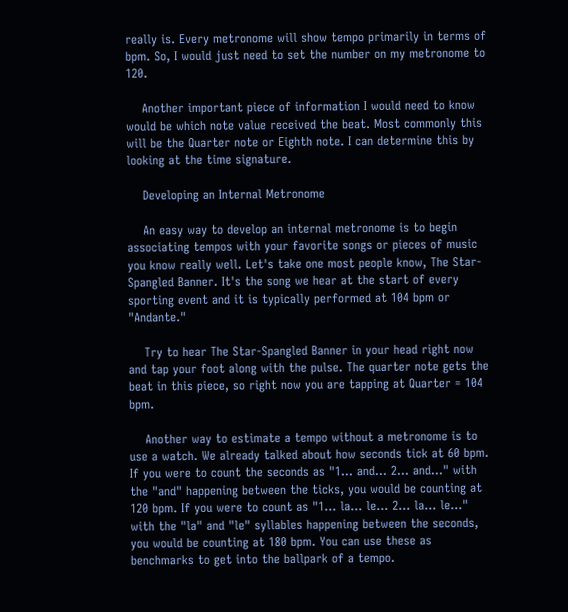really is. Every metronome will show tempo primarily in terms of bpm. So, I would just need to set the number on my metronome to 120.

    Another important piece of information I would need to know would be which note value received the beat. Most commonly this will be the Quarter note or Eighth note. I can determine this by looking at the time signature.

    Developing an Internal Metronome

    An easy way to develop an internal metronome is to begin associating tempos with your favorite songs or pieces of music you know really well. Let's take one most people know, The Star-Spangled Banner. It's the song we hear at the start of every sporting event and it is typically performed at 104 bpm or "Andante."

    Try to hear The Star-Spangled Banner in your head right now and tap your foot along with the pulse. The quarter note gets the beat in this piece, so right now you are tapping at Quarter = 104 bpm.

    Another way to estimate a tempo without a metronome is to use a watch. We already talked about how seconds tick at 60 bpm. If you were to count the seconds as "1... and... 2... and..." with the "and" happening between the ticks, you would be counting at 120 bpm. If you were to count as "1... la... le... 2... la... le..." with the "la" and "le" syllables happening between the seconds, you would be counting at 180 bpm. You can use these as benchmarks to get into the ballpark of a tempo.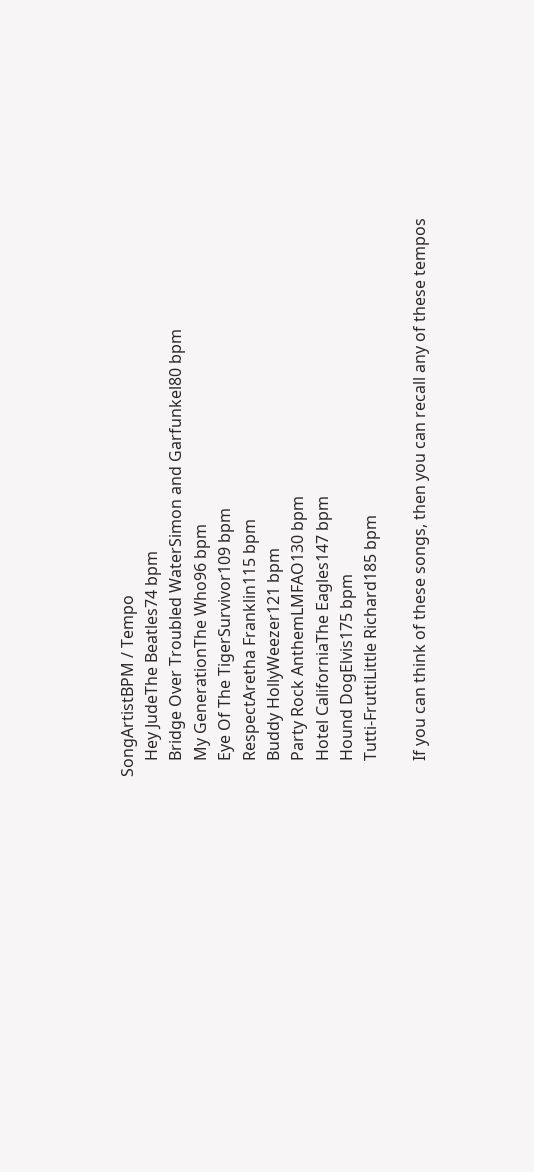SongArtistBPM / Tempo
    Hey JudeThe Beatles74 bpm
    Bridge Over Troubled WaterSimon and Garfunkel80 bpm
    My GenerationThe Who96 bpm
    Eye Of The TigerSurvivor109 bpm
    RespectAretha Franklin115 bpm
    Buddy HollyWeezer121 bpm
    Party Rock AnthemLMFAO130 bpm
    Hotel CaliforniaThe Eagles147 bpm
    Hound DogElvis175 bpm
    Tutti-FruttiLittle Richard185 bpm

    If you can think of these songs, then you can recall any of these tempos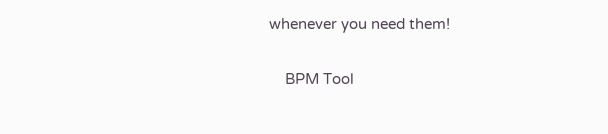whenever you need them!

    BPM Tool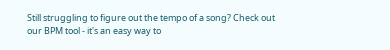Still struggling to figure out the tempo of a song? Check out our BPM tool - it's an easy way to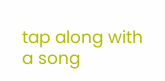tap along with a song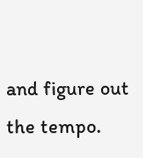and figure out the tempo.